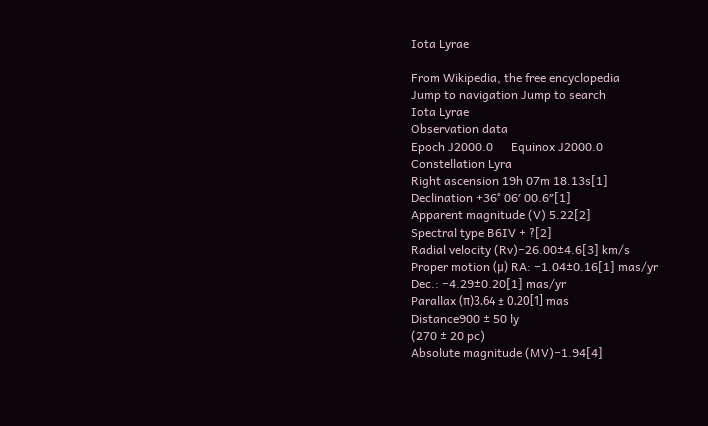Iota Lyrae

From Wikipedia, the free encyclopedia
Jump to navigation Jump to search
Iota Lyrae
Observation data
Epoch J2000.0      Equinox J2000.0
Constellation Lyra
Right ascension 19h 07m 18.13s[1]
Declination +36° 06′ 00.6″[1]
Apparent magnitude (V) 5.22[2]
Spectral type B6IV + ?[2]
Radial velocity (Rv)−26.00±4.6[3] km/s
Proper motion (μ) RA: −1.04±0.16[1] mas/yr
Dec.: −4.29±0.20[1] mas/yr
Parallax (π)3.64 ± 0.20[1] mas
Distance900 ± 50 ly
(270 ± 20 pc)
Absolute magnitude (MV)−1.94[4]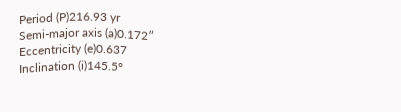Period (P)216.93 yr
Semi-major axis (a)0.172″
Eccentricity (e)0.637
Inclination (i)145.5°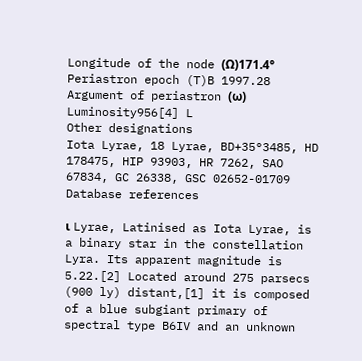Longitude of the node (Ω)171.4°
Periastron epoch (T)B 1997.28
Argument of periastron (ω)
Luminosity956[4] L
Other designations
Iota Lyrae, 18 Lyrae, BD+35°3485, HD 178475, HIP 93903, HR 7262, SAO 67834, GC 26338, GSC 02652-01709
Database references

ι Lyrae, Latinised as Iota Lyrae, is a binary star in the constellation Lyra. Its apparent magnitude is 5.22.[2] Located around 275 parsecs (900 ly) distant,[1] it is composed of a blue subgiant primary of spectral type B6IV and an unknown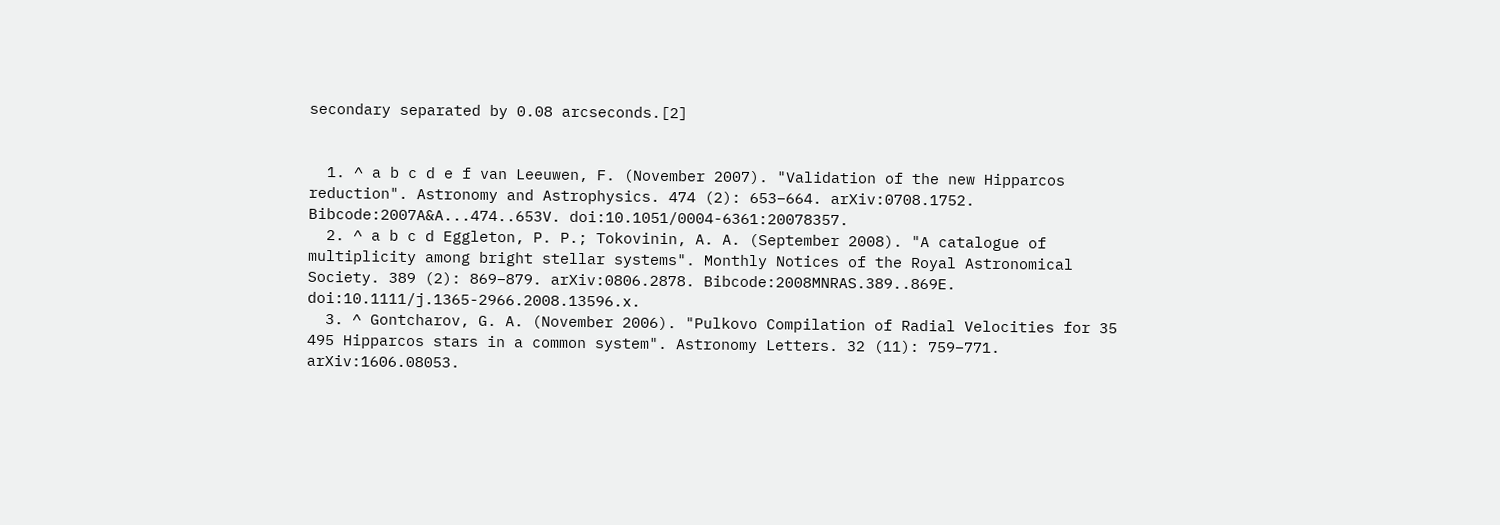secondary separated by 0.08 arcseconds.[2]


  1. ^ a b c d e f van Leeuwen, F. (November 2007). "Validation of the new Hipparcos reduction". Astronomy and Astrophysics. 474 (2): 653–664. arXiv:0708.1752. Bibcode:2007A&A...474..653V. doi:10.1051/0004-6361:20078357.
  2. ^ a b c d Eggleton, P. P.; Tokovinin, A. A. (September 2008). "A catalogue of multiplicity among bright stellar systems". Monthly Notices of the Royal Astronomical Society. 389 (2): 869–879. arXiv:0806.2878. Bibcode:2008MNRAS.389..869E. doi:10.1111/j.1365-2966.2008.13596.x.
  3. ^ Gontcharov, G. A. (November 2006). "Pulkovo Compilation of Radial Velocities for 35 495 Hipparcos stars in a common system". Astronomy Letters. 32 (11): 759–771. arXiv:1606.08053.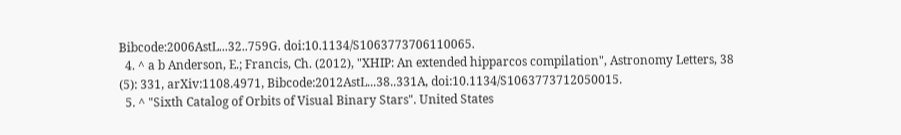Bibcode:2006AstL...32..759G. doi:10.1134/S1063773706110065.
  4. ^ a b Anderson, E.; Francis, Ch. (2012), "XHIP: An extended hipparcos compilation", Astronomy Letters, 38 (5): 331, arXiv:1108.4971, Bibcode:2012AstL...38..331A, doi:10.1134/S1063773712050015.
  5. ^ "Sixth Catalog of Orbits of Visual Binary Stars". United States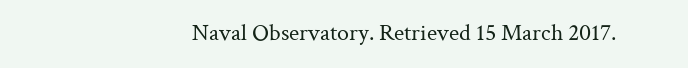Naval Observatory. Retrieved 15 March 2017.